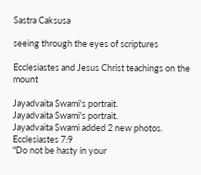Sastra Caksusa

seeing through the eyes of scriptures

Ecclesiastes and Jesus Christ teachings on the mount

Jayadvaita Swami's portrait.
Jayadvaita Swami's portrait.
Jayadvaita Swami added 2 new photos.
Ecclesiastes 7:9
"Do not be hasty in your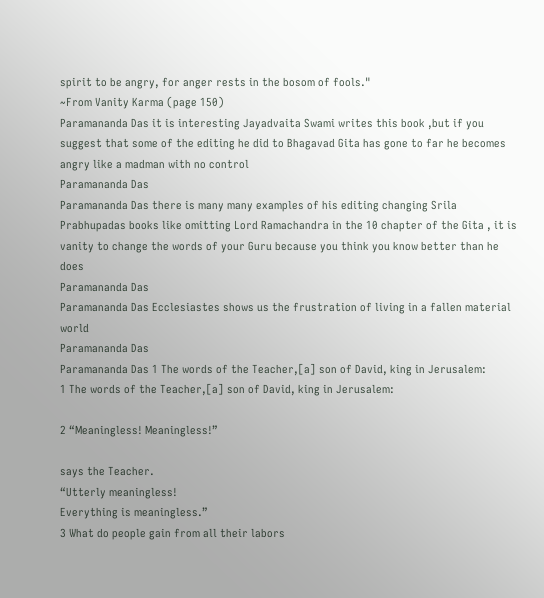spirit to be angry, for anger rests in the bosom of fools."
~From Vanity Karma (page 150)
Paramananda Das it is interesting Jayadvaita Swami writes this book ,but if you suggest that some of the editing he did to Bhagavad Gita has gone to far he becomes angry like a madman with no control
Paramananda Das
Paramananda Das there is many many examples of his editing changing Srila Prabhupadas books like omitting Lord Ramachandra in the 10 chapter of the Gita , it is vanity to change the words of your Guru because you think you know better than he does
Paramananda Das
Paramananda Das Ecclesiastes shows us the frustration of living in a fallen material world
Paramananda Das
Paramananda Das 1 The words of the Teacher,[a] son of David, king in Jerusalem:
1 The words of the Teacher,[a] son of David, king in Jerusalem:

2 “Meaningless! Meaningless!”

says the Teacher.
“Utterly meaningless!
Everything is meaningless.”
3 What do people gain from all their labors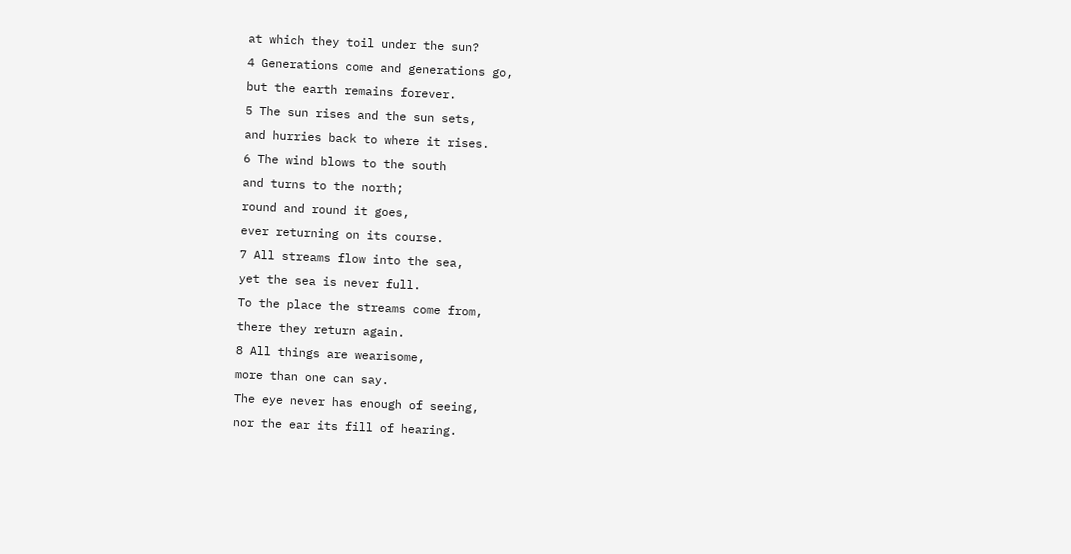at which they toil under the sun?
4 Generations come and generations go,
but the earth remains forever.
5 The sun rises and the sun sets,
and hurries back to where it rises.
6 The wind blows to the south
and turns to the north;
round and round it goes,
ever returning on its course.
7 All streams flow into the sea,
yet the sea is never full.
To the place the streams come from,
there they return again.
8 All things are wearisome,
more than one can say.
The eye never has enough of seeing,
nor the ear its fill of hearing.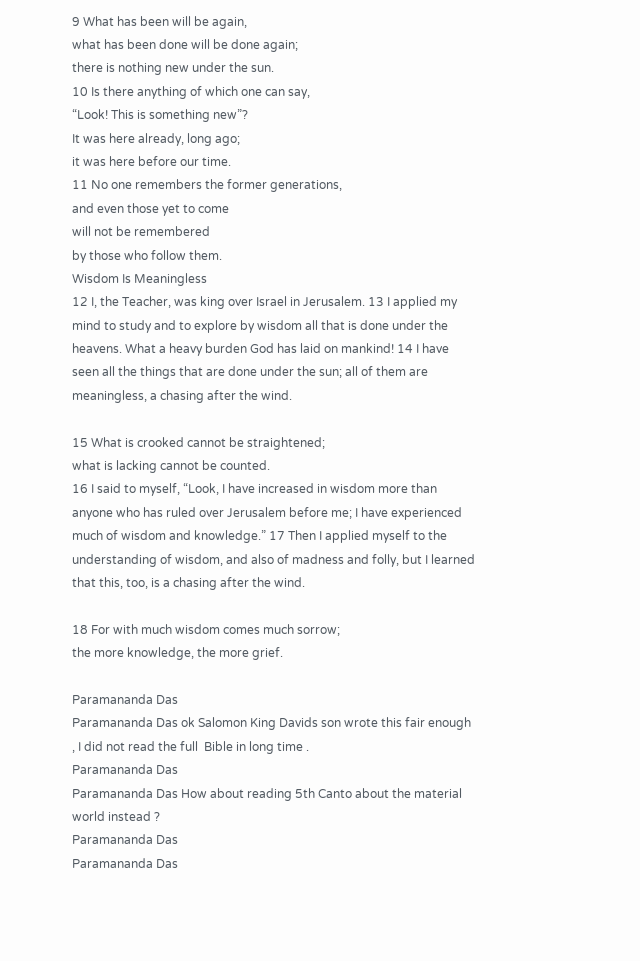9 What has been will be again,
what has been done will be done again;
there is nothing new under the sun.
10 Is there anything of which one can say,
“Look! This is something new”?
It was here already, long ago;
it was here before our time.
11 No one remembers the former generations,
and even those yet to come
will not be remembered
by those who follow them.
Wisdom Is Meaningless
12 I, the Teacher, was king over Israel in Jerusalem. 13 I applied my mind to study and to explore by wisdom all that is done under the heavens. What a heavy burden God has laid on mankind! 14 I have seen all the things that are done under the sun; all of them are meaningless, a chasing after the wind.

15 What is crooked cannot be straightened;
what is lacking cannot be counted.
16 I said to myself, “Look, I have increased in wisdom more than anyone who has ruled over Jerusalem before me; I have experienced much of wisdom and knowledge.” 17 Then I applied myself to the understanding of wisdom, and also of madness and folly, but I learned that this, too, is a chasing after the wind.

18 For with much wisdom comes much sorrow;
the more knowledge, the more grief.

Paramananda Das
Paramananda Das ok Salomon King Davids son wrote this fair enough , I did not read the full  Bible in long time .
Paramananda Das
Paramananda Das How about reading 5th Canto about the material world instead ?
Paramananda Das
Paramananda Das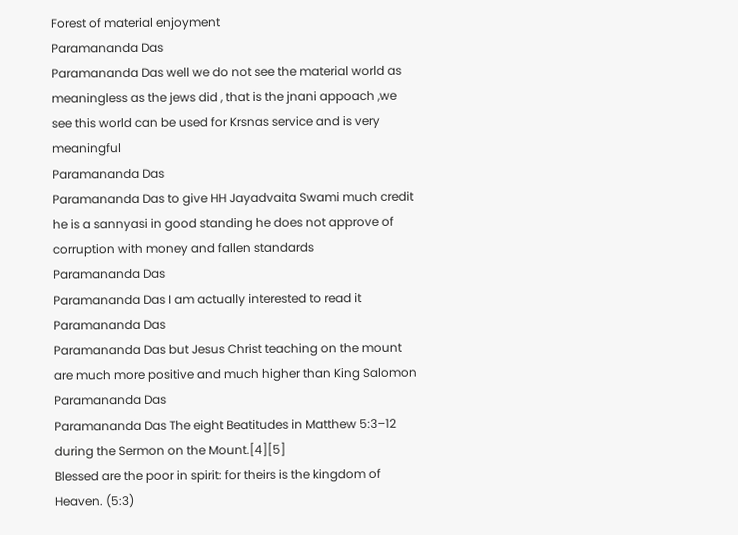Forest of material enjoyment
Paramananda Das
Paramananda Das well we do not see the material world as meaningless as the jews did , that is the jnani appoach ,we see this world can be used for Krsnas service and is very meaningful
Paramananda Das
Paramananda Das to give HH Jayadvaita Swami much credit he is a sannyasi in good standing he does not approve of corruption with money and fallen standards
Paramananda Das
Paramananda Das I am actually interested to read it
Paramananda Das
Paramananda Das but Jesus Christ teaching on the mount are much more positive and much higher than King Salomon
Paramananda Das
Paramananda Das The eight Beatitudes in Matthew 5:3–12 during the Sermon on the Mount.[4][5]
Blessed are the poor in spirit: for theirs is the kingdom of Heaven. (5:3)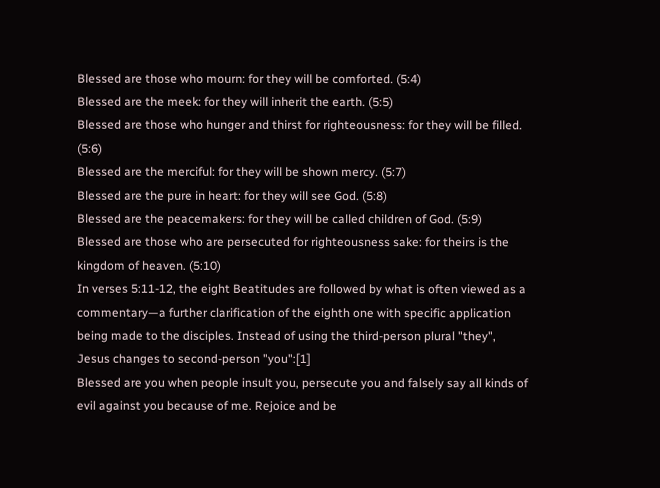Blessed are those who mourn: for they will be comforted. (5:4)
Blessed are the meek: for they will inherit the earth. (5:5)
Blessed are those who hunger and thirst for righteousness: for they will be filled. (5:6)
Blessed are the merciful: for they will be shown mercy. (5:7)
Blessed are the pure in heart: for they will see God. (5:8)
Blessed are the peacemakers: for they will be called children of God. (5:9)
Blessed are those who are persecuted for righteousness sake: for theirs is the kingdom of heaven. (5:10)
In verses 5:11-12, the eight Beatitudes are followed by what is often viewed as a commentary—a further clarification of the eighth one with specific application being made to the disciples. Instead of using the third-person plural "they", Jesus changes to second-person "you":[1]
Blessed are you when people insult you, persecute you and falsely say all kinds of evil against you because of me. Rejoice and be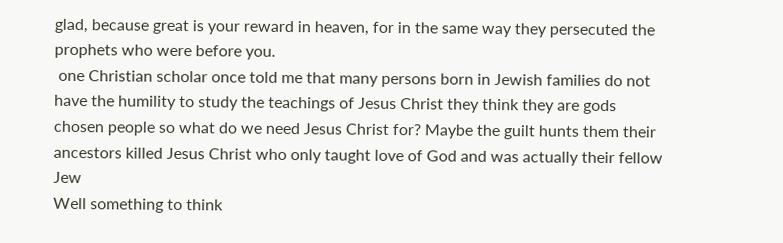glad, because great is your reward in heaven, for in the same way they persecuted the prophets who were before you.
 one Christian scholar once told me that many persons born in Jewish families do not have the humility to study the teachings of Jesus Christ they think they are gods chosen people so what do we need Jesus Christ for? Maybe the guilt hunts them their ancestors killed Jesus Christ who only taught love of God and was actually their fellow Jew
Well something to think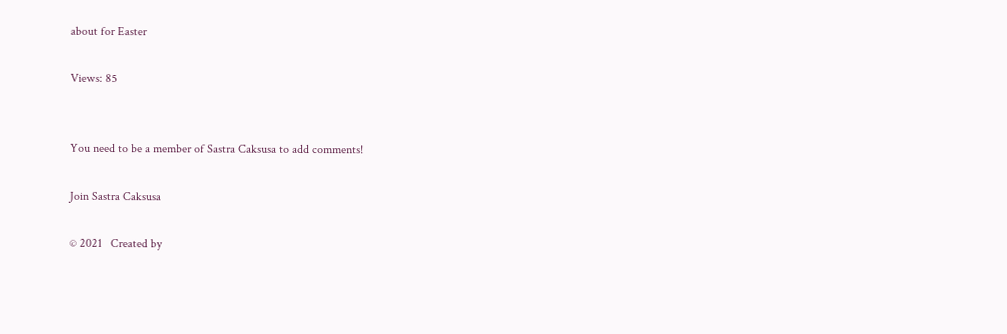about for Easter

Views: 85


You need to be a member of Sastra Caksusa to add comments!

Join Sastra Caksusa

© 2021   Created by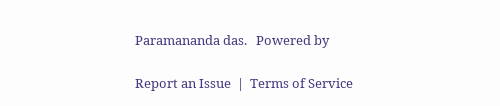Paramananda das.   Powered by

Report an Issue  |  Terms of Service